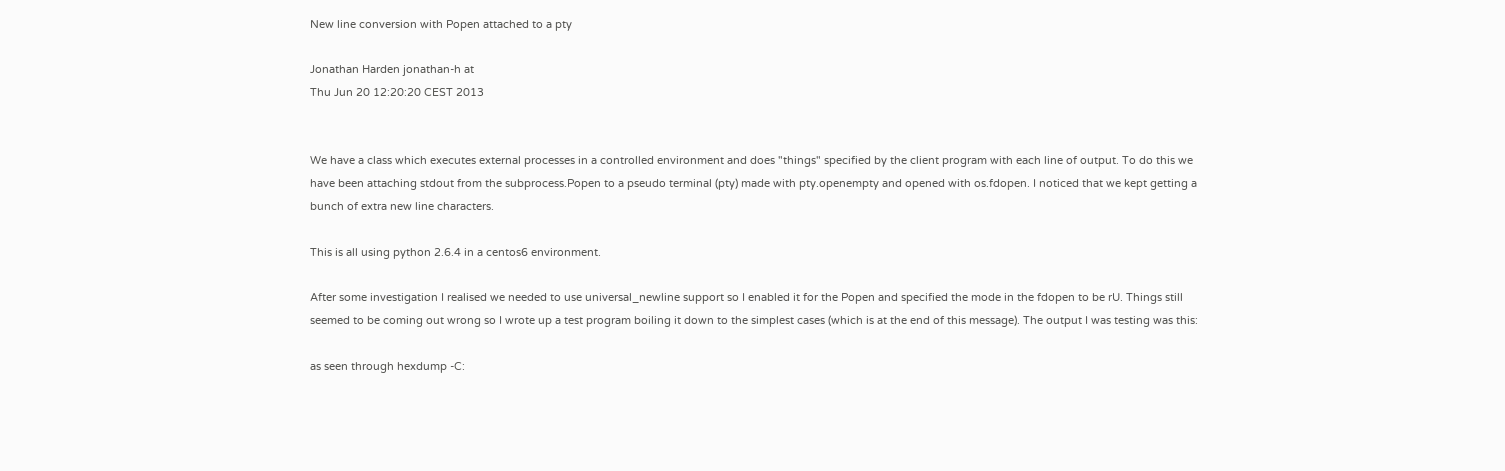New line conversion with Popen attached to a pty

Jonathan Harden jonathan-h at
Thu Jun 20 12:20:20 CEST 2013


We have a class which executes external processes in a controlled environment and does "things" specified by the client program with each line of output. To do this we have been attaching stdout from the subprocess.Popen to a pseudo terminal (pty) made with pty.openempty and opened with os.fdopen. I noticed that we kept getting a bunch of extra new line characters.

This is all using python 2.6.4 in a centos6 environment.

After some investigation I realised we needed to use universal_newline support so I enabled it for the Popen and specified the mode in the fdopen to be rU. Things still seemed to be coming out wrong so I wrote up a test program boiling it down to the simplest cases (which is at the end of this message). The output I was testing was this:

as seen through hexdump -C: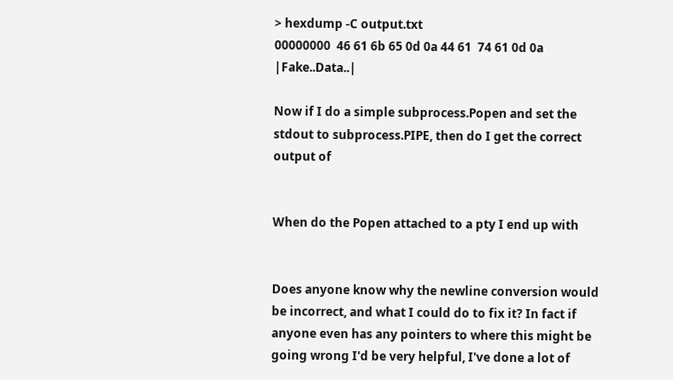> hexdump -C output.txt
00000000  46 61 6b 65 0d 0a 44 61  74 61 0d 0a              |Fake..Data..|

Now if I do a simple subprocess.Popen and set the stdout to subprocess.PIPE, then do I get the correct output of


When do the Popen attached to a pty I end up with


Does anyone know why the newline conversion would be incorrect, and what I could do to fix it? In fact if anyone even has any pointers to where this might be going wrong I'd be very helpful, I've done a lot of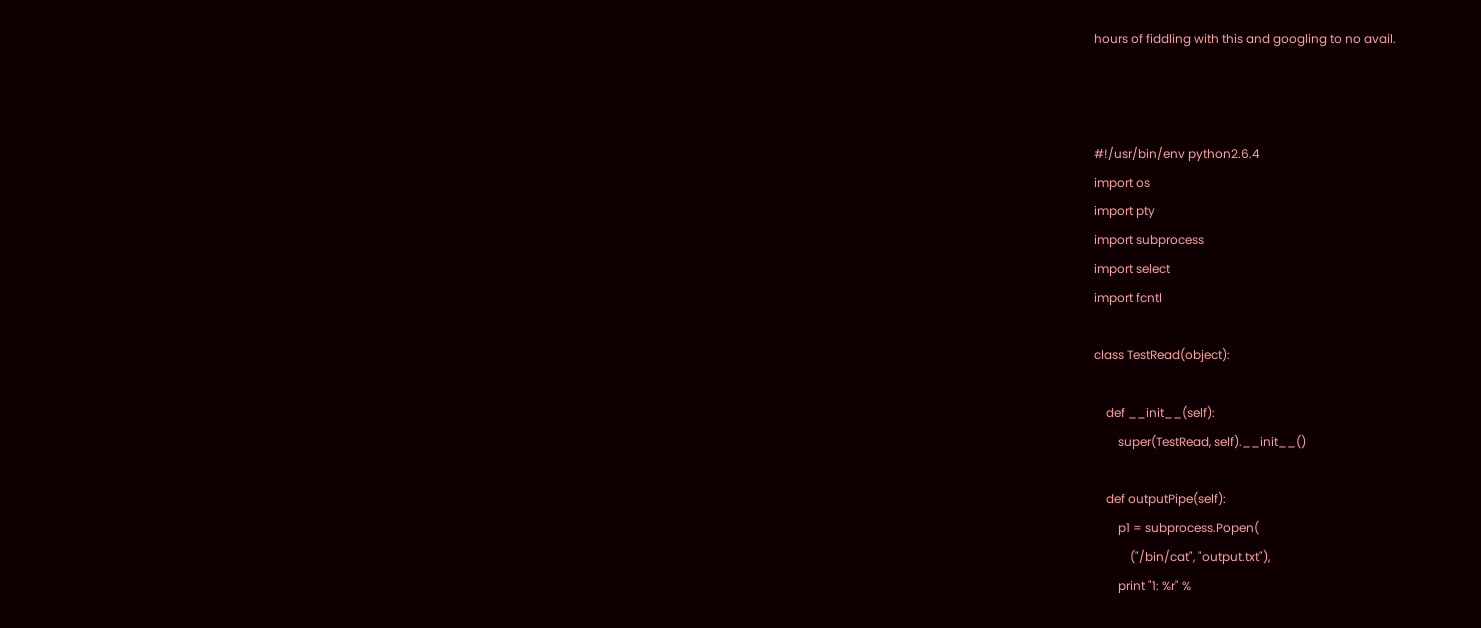hours of fiddling with this and googling to no avail.



#!/usr/bin/env python2.6.4
import os
import pty
import subprocess
import select
import fcntl

class TestRead(object):

    def __init__(self):
        super(TestRead, self).__init__()

    def outputPipe(self):
        p1 = subprocess.Popen(
            ("/bin/cat", "output.txt"),
        print "1: %r" %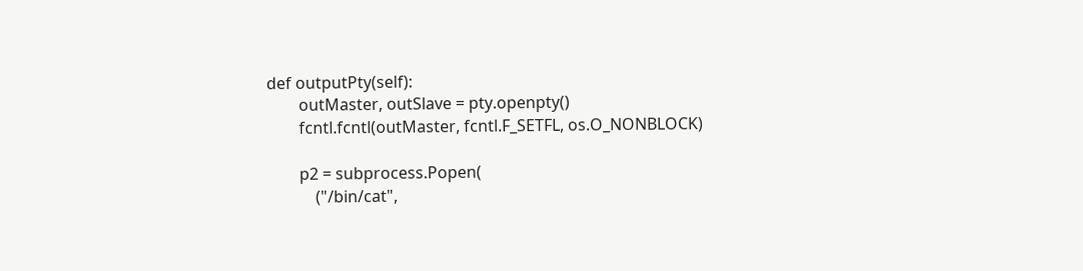def outputPty(self):
        outMaster, outSlave = pty.openpty()
        fcntl.fcntl(outMaster, fcntl.F_SETFL, os.O_NONBLOCK)

        p2 = subprocess.Popen(
            ("/bin/cat",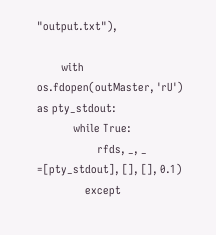"output.txt"),

        with os.fdopen(outMaster, 'rU') as pty_stdout:
            while True:
                    rfds, _, _ =[pty_stdout], [], [], 0.1)
                except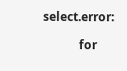select.error:

            for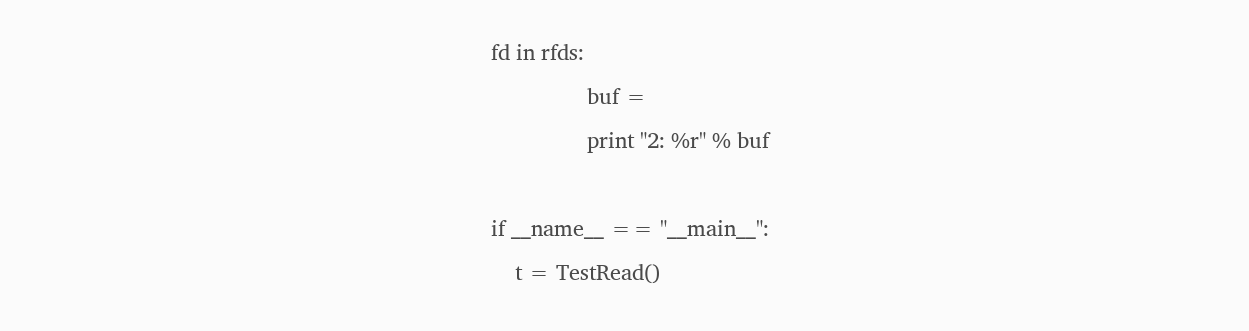fd in rfds:
                buf =
                print "2: %r" % buf

if __name__ == "__main__":
    t = TestRead()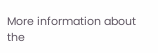More information about the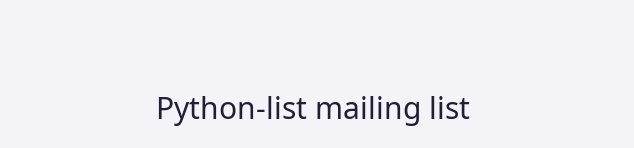Python-list mailing list